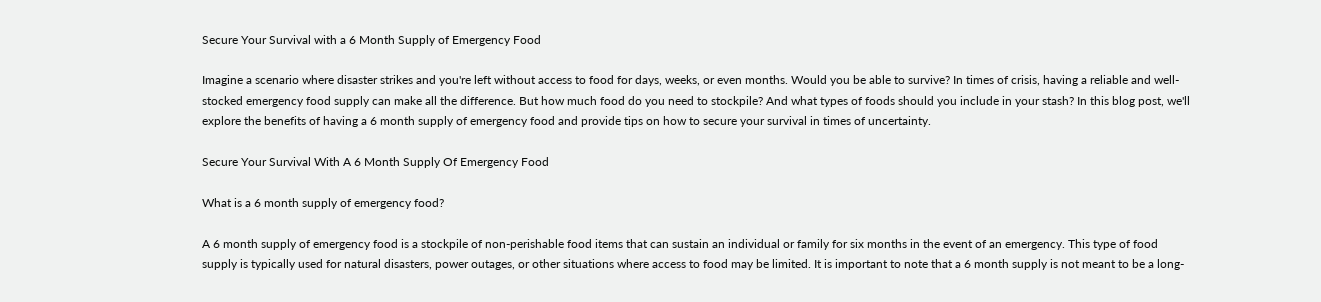Secure Your Survival with a 6 Month Supply of Emergency Food

Imagine a scenario where disaster strikes and you're left without access to food for days, weeks, or even months. Would you be able to survive? In times of crisis, having a reliable and well-stocked emergency food supply can make all the difference. But how much food do you need to stockpile? And what types of foods should you include in your stash? In this blog post, we'll explore the benefits of having a 6 month supply of emergency food and provide tips on how to secure your survival in times of uncertainty.

Secure Your Survival With A 6 Month Supply Of Emergency Food

What is a 6 month supply of emergency food?

A 6 month supply of emergency food is a stockpile of non-perishable food items that can sustain an individual or family for six months in the event of an emergency. This type of food supply is typically used for natural disasters, power outages, or other situations where access to food may be limited. It is important to note that a 6 month supply is not meant to be a long-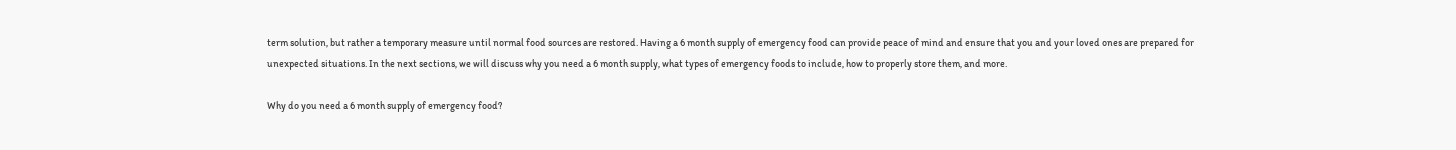term solution, but rather a temporary measure until normal food sources are restored. Having a 6 month supply of emergency food can provide peace of mind and ensure that you and your loved ones are prepared for unexpected situations. In the next sections, we will discuss why you need a 6 month supply, what types of emergency foods to include, how to properly store them, and more.

Why do you need a 6 month supply of emergency food?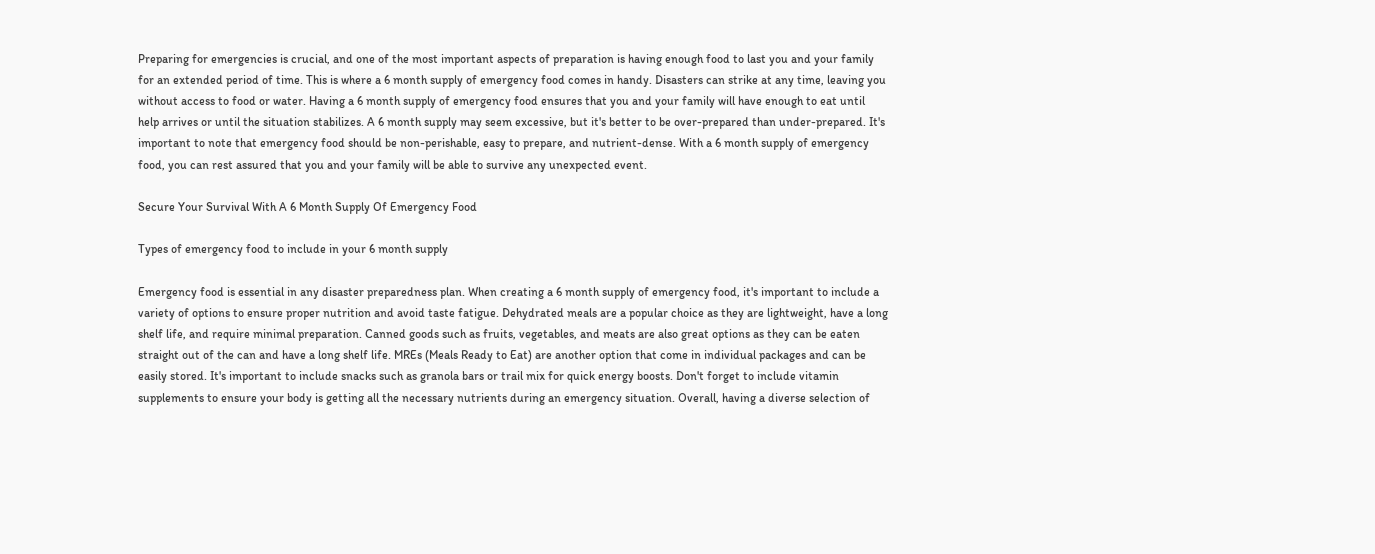Preparing for emergencies is crucial, and one of the most important aspects of preparation is having enough food to last you and your family for an extended period of time. This is where a 6 month supply of emergency food comes in handy. Disasters can strike at any time, leaving you without access to food or water. Having a 6 month supply of emergency food ensures that you and your family will have enough to eat until help arrives or until the situation stabilizes. A 6 month supply may seem excessive, but it's better to be over-prepared than under-prepared. It's important to note that emergency food should be non-perishable, easy to prepare, and nutrient-dense. With a 6 month supply of emergency food, you can rest assured that you and your family will be able to survive any unexpected event.

Secure Your Survival With A 6 Month Supply Of Emergency Food

Types of emergency food to include in your 6 month supply

Emergency food is essential in any disaster preparedness plan. When creating a 6 month supply of emergency food, it's important to include a variety of options to ensure proper nutrition and avoid taste fatigue. Dehydrated meals are a popular choice as they are lightweight, have a long shelf life, and require minimal preparation. Canned goods such as fruits, vegetables, and meats are also great options as they can be eaten straight out of the can and have a long shelf life. MREs (Meals Ready to Eat) are another option that come in individual packages and can be easily stored. It's important to include snacks such as granola bars or trail mix for quick energy boosts. Don't forget to include vitamin supplements to ensure your body is getting all the necessary nutrients during an emergency situation. Overall, having a diverse selection of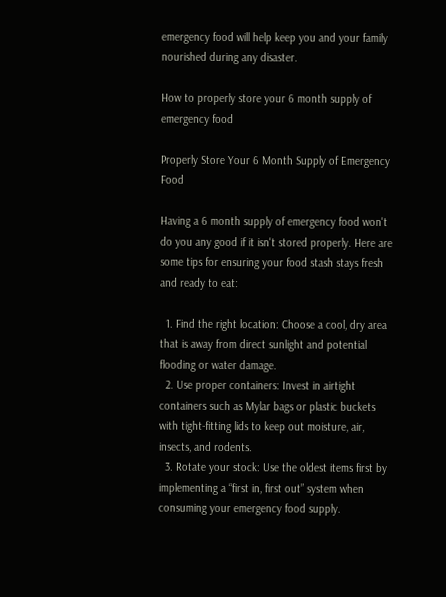emergency food will help keep you and your family nourished during any disaster.

How to properly store your 6 month supply of emergency food

Properly Store Your 6 Month Supply of Emergency Food

Having a 6 month supply of emergency food won't do you any good if it isn't stored properly. Here are some tips for ensuring your food stash stays fresh and ready to eat:

  1. Find the right location: Choose a cool, dry area that is away from direct sunlight and potential flooding or water damage.
  2. Use proper containers: Invest in airtight containers such as Mylar bags or plastic buckets with tight-fitting lids to keep out moisture, air, insects, and rodents.
  3. Rotate your stock: Use the oldest items first by implementing a “first in, first out” system when consuming your emergency food supply.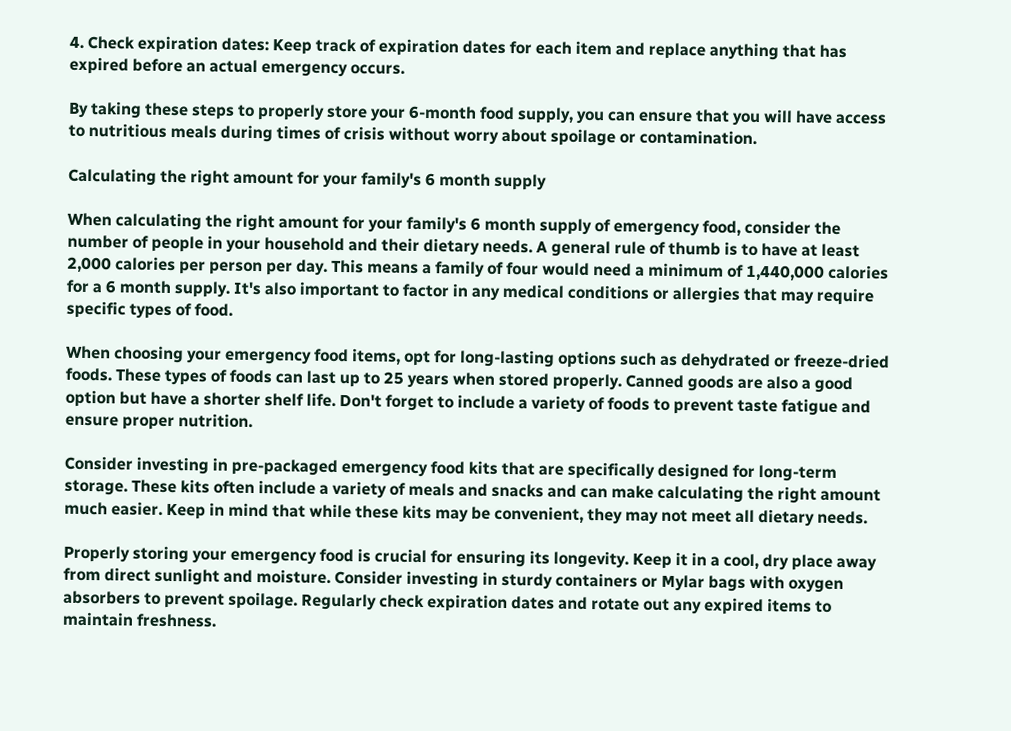4. Check expiration dates: Keep track of expiration dates for each item and replace anything that has expired before an actual emergency occurs.

By taking these steps to properly store your 6-month food supply, you can ensure that you will have access to nutritious meals during times of crisis without worry about spoilage or contamination.

Calculating the right amount for your family's 6 month supply

When calculating the right amount for your family's 6 month supply of emergency food, consider the number of people in your household and their dietary needs. A general rule of thumb is to have at least 2,000 calories per person per day. This means a family of four would need a minimum of 1,440,000 calories for a 6 month supply. It's also important to factor in any medical conditions or allergies that may require specific types of food.

When choosing your emergency food items, opt for long-lasting options such as dehydrated or freeze-dried foods. These types of foods can last up to 25 years when stored properly. Canned goods are also a good option but have a shorter shelf life. Don't forget to include a variety of foods to prevent taste fatigue and ensure proper nutrition.

Consider investing in pre-packaged emergency food kits that are specifically designed for long-term storage. These kits often include a variety of meals and snacks and can make calculating the right amount much easier. Keep in mind that while these kits may be convenient, they may not meet all dietary needs.

Properly storing your emergency food is crucial for ensuring its longevity. Keep it in a cool, dry place away from direct sunlight and moisture. Consider investing in sturdy containers or Mylar bags with oxygen absorbers to prevent spoilage. Regularly check expiration dates and rotate out any expired items to maintain freshness.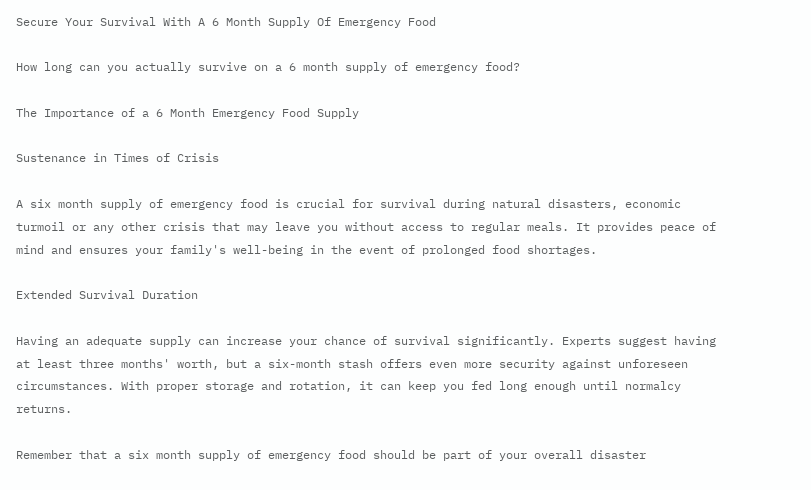Secure Your Survival With A 6 Month Supply Of Emergency Food

How long can you actually survive on a 6 month supply of emergency food?

The Importance of a 6 Month Emergency Food Supply

Sustenance in Times of Crisis

A six month supply of emergency food is crucial for survival during natural disasters, economic turmoil or any other crisis that may leave you without access to regular meals. It provides peace of mind and ensures your family's well-being in the event of prolonged food shortages.

Extended Survival Duration

Having an adequate supply can increase your chance of survival significantly. Experts suggest having at least three months' worth, but a six-month stash offers even more security against unforeseen circumstances. With proper storage and rotation, it can keep you fed long enough until normalcy returns.

Remember that a six month supply of emergency food should be part of your overall disaster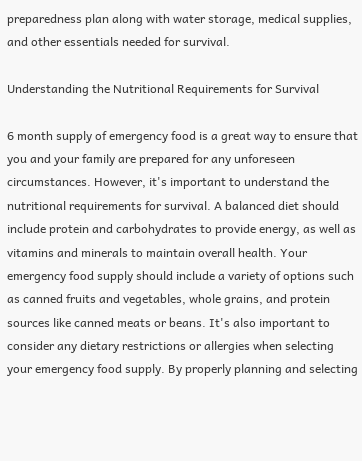preparedness plan along with water storage, medical supplies, and other essentials needed for survival.

Understanding the Nutritional Requirements for Survival

6 month supply of emergency food is a great way to ensure that you and your family are prepared for any unforeseen circumstances. However, it's important to understand the nutritional requirements for survival. A balanced diet should include protein and carbohydrates to provide energy, as well as vitamins and minerals to maintain overall health. Your emergency food supply should include a variety of options such as canned fruits and vegetables, whole grains, and protein sources like canned meats or beans. It's also important to consider any dietary restrictions or allergies when selecting your emergency food supply. By properly planning and selecting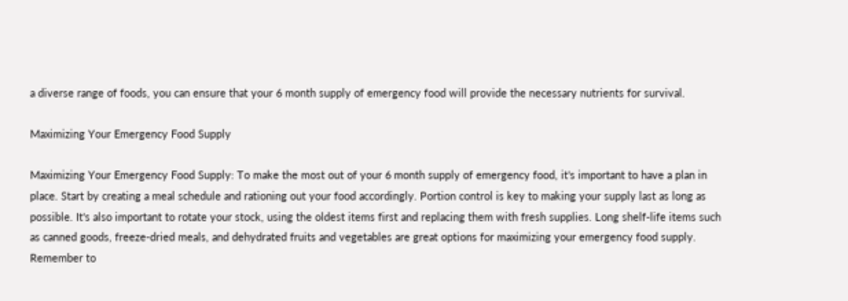a diverse range of foods, you can ensure that your 6 month supply of emergency food will provide the necessary nutrients for survival.

Maximizing Your Emergency Food Supply

Maximizing Your Emergency Food Supply: To make the most out of your 6 month supply of emergency food, it's important to have a plan in place. Start by creating a meal schedule and rationing out your food accordingly. Portion control is key to making your supply last as long as possible. It's also important to rotate your stock, using the oldest items first and replacing them with fresh supplies. Long shelf-life items such as canned goods, freeze-dried meals, and dehydrated fruits and vegetables are great options for maximizing your emergency food supply. Remember to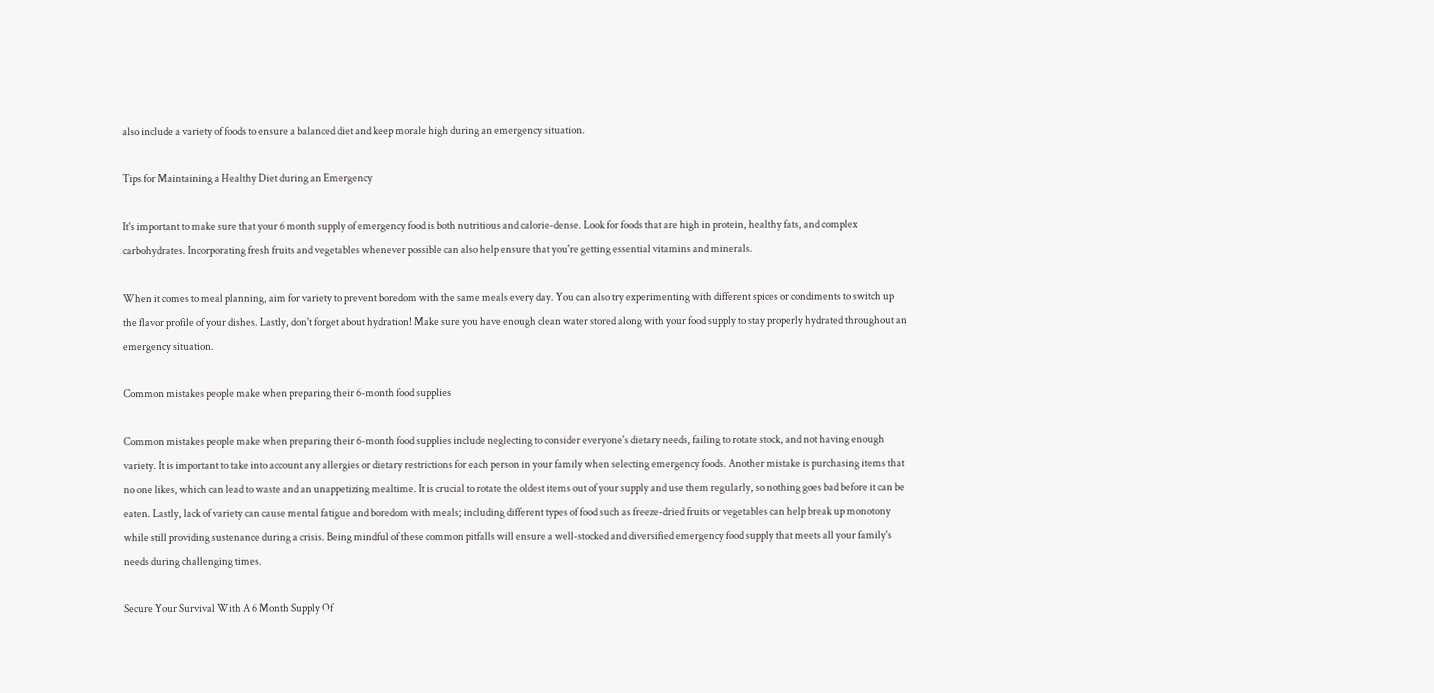also include a variety of foods to ensure a balanced diet and keep morale high during an emergency situation.

Tips for Maintaining a Healthy Diet during an Emergency

It's important to make sure that your 6 month supply of emergency food is both nutritious and calorie-dense. Look for foods that are high in protein, healthy fats, and complex carbohydrates. Incorporating fresh fruits and vegetables whenever possible can also help ensure that you're getting essential vitamins and minerals.

When it comes to meal planning, aim for variety to prevent boredom with the same meals every day. You can also try experimenting with different spices or condiments to switch up the flavor profile of your dishes. Lastly, don't forget about hydration! Make sure you have enough clean water stored along with your food supply to stay properly hydrated throughout an emergency situation.

Common mistakes people make when preparing their 6-month food supplies

Common mistakes people make when preparing their 6-month food supplies include neglecting to consider everyone's dietary needs, failing to rotate stock, and not having enough variety. It is important to take into account any allergies or dietary restrictions for each person in your family when selecting emergency foods. Another mistake is purchasing items that no one likes, which can lead to waste and an unappetizing mealtime. It is crucial to rotate the oldest items out of your supply and use them regularly, so nothing goes bad before it can be eaten. Lastly, lack of variety can cause mental fatigue and boredom with meals; including different types of food such as freeze-dried fruits or vegetables can help break up monotony while still providing sustenance during a crisis. Being mindful of these common pitfalls will ensure a well-stocked and diversified emergency food supply that meets all your family's needs during challenging times.

Secure Your Survival With A 6 Month Supply Of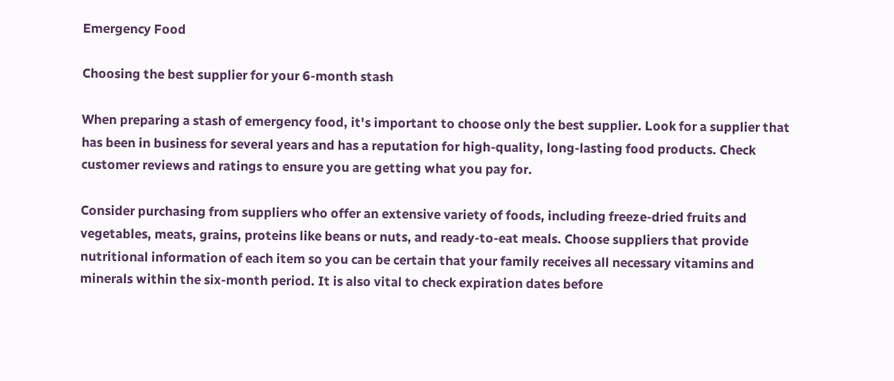Emergency Food

Choosing the best supplier for your 6-month stash

When preparing a stash of emergency food, it's important to choose only the best supplier. Look for a supplier that has been in business for several years and has a reputation for high-quality, long-lasting food products. Check customer reviews and ratings to ensure you are getting what you pay for.

Consider purchasing from suppliers who offer an extensive variety of foods, including freeze-dried fruits and vegetables, meats, grains, proteins like beans or nuts, and ready-to-eat meals. Choose suppliers that provide nutritional information of each item so you can be certain that your family receives all necessary vitamins and minerals within the six-month period. It is also vital to check expiration dates before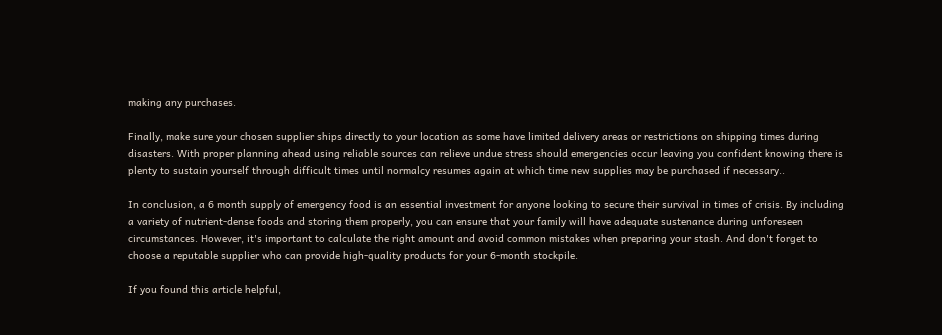making any purchases.

Finally, make sure your chosen supplier ships directly to your location as some have limited delivery areas or restrictions on shipping times during disasters. With proper planning ahead using reliable sources can relieve undue stress should emergencies occur leaving you confident knowing there is plenty to sustain yourself through difficult times until normalcy resumes again at which time new supplies may be purchased if necessary..

In conclusion, a 6 month supply of emergency food is an essential investment for anyone looking to secure their survival in times of crisis. By including a variety of nutrient-dense foods and storing them properly, you can ensure that your family will have adequate sustenance during unforeseen circumstances. However, it's important to calculate the right amount and avoid common mistakes when preparing your stash. And don't forget to choose a reputable supplier who can provide high-quality products for your 6-month stockpile.

If you found this article helpful,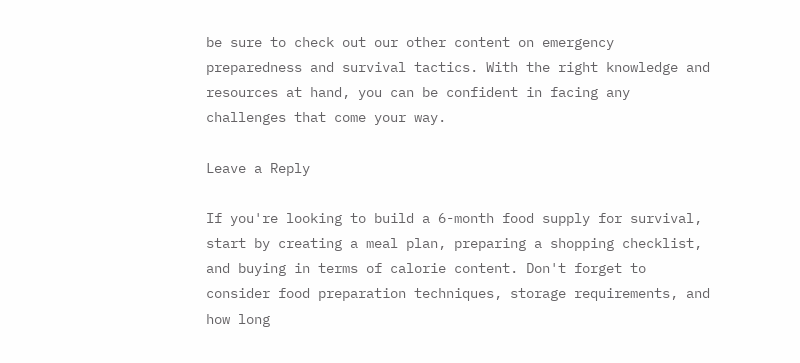be sure to check out our other content on emergency preparedness and survival tactics. With the right knowledge and resources at hand, you can be confident in facing any challenges that come your way.

Leave a Reply

If you're looking to build a 6-month food supply for survival, start by creating a meal plan, preparing a shopping checklist, and buying in terms of calorie content. Don't forget to consider food preparation techniques, storage requirements, and how long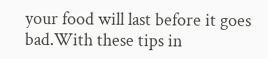your food will last before it goes bad.With these tips in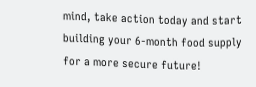mind, take action today and start building your 6-month food supply for a more secure future!